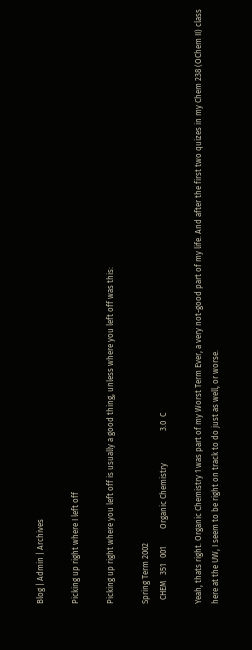Blog | Admin | Archives

Picking up right where I left off

Picking up right where you left off is usually a good thing, unless where you left off was this:

Spring Term 2002
  CHEM   351   001         Organic Chemistry                3.0  C

Yeah, thats right. Organic Chemistry 1 was part of my Worst Term Ever, a very not-good part of my life. And after the first two quizes in my Chem 238 (OChem II) class here at the UW, I seem to be right on track to do just as well, or worse.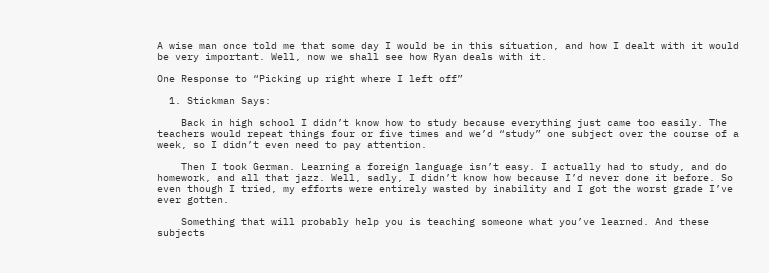A wise man once told me that some day I would be in this situation, and how I dealt with it would be very important. Well, now we shall see how Ryan deals with it.

One Response to “Picking up right where I left off”

  1. Stickman Says:

    Back in high school I didn’t know how to study because everything just came too easily. The teachers would repeat things four or five times and we’d “study” one subject over the course of a week, so I didn’t even need to pay attention.

    Then I took German. Learning a foreign language isn’t easy. I actually had to study, and do homework, and all that jazz. Well, sadly, I didn’t know how because I’d never done it before. So even though I tried, my efforts were entirely wasted by inability and I got the worst grade I’ve ever gotten.

    Something that will probably help you is teaching someone what you’ve learned. And these subjects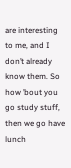are interesting to me, and I don’t already know them. So how ’bout you go study stuff, then we go have lunch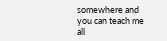somewhere and you can teach me all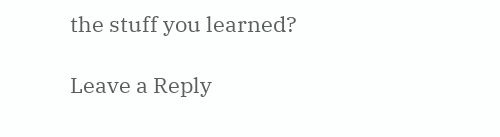the stuff you learned?

Leave a Reply